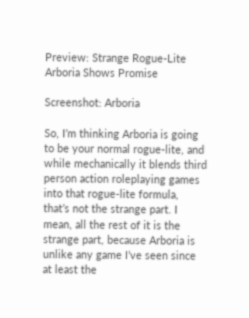Preview: Strange Rogue-Lite Arboria Shows Promise

Screenshot: Arboria

So, I’m thinking Arboria is going to be your normal rogue-lite, and while mechanically it blends third person action roleplaying games into that rogue-lite formula, that’s not the strange part. I mean, all the rest of it is the strange part, because Arboria is unlike any game I’ve seen since at least the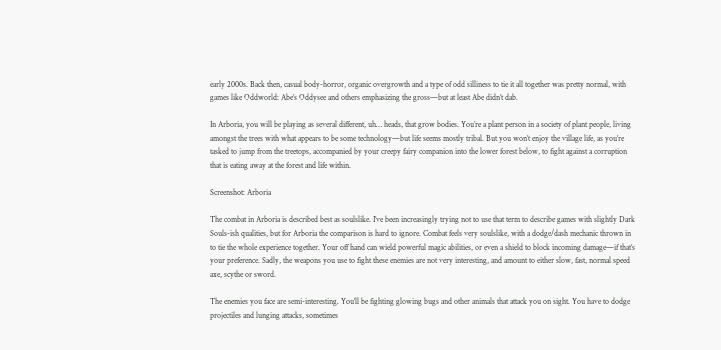early 2000s. Back then, casual body-horror, organic overgrowth and a type of odd silliness to tie it all together was pretty normal, with games like Oddworld: Abe’s Oddysee and others emphasizing the gross—but at least Abe didn’t dab.

In Arboria, you will be playing as several different, uh… heads, that grow bodies. You’re a plant person in a society of plant people, living amongst the trees with what appears to be some technology—but life seems mostly tribal. But you won’t enjoy the village life, as you’re tasked to jump from the treetops, accompanied by your creepy fairy companion into the lower forest below, to fight against a corruption that is eating away at the forest and life within.

Screenshot: Arboria

The combat in Arboria is described best as soulslike. I’ve been increasingly trying not to use that term to describe games with slightly Dark Souls-ish qualities, but for Arboria the comparison is hard to ignore. Combat feels very soulslike, with a dodge/dash mechanic thrown in to tie the whole experience together. Your off hand can wield powerful magic abilities, or even a shield to block incoming damage—if that’s your preference. Sadly, the weapons you use to fight these enemies are not very interesting, and amount to either slow, fast, normal speed axe, scythe or sword.

The enemies you face are semi-interesting. You’ll be fighting glowing bugs and other animals that attack you on sight. You have to dodge projectiles and lunging attacks, sometimes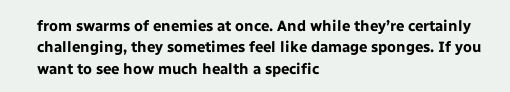from swarms of enemies at once. And while they’re certainly challenging, they sometimes feel like damage sponges. If you want to see how much health a specific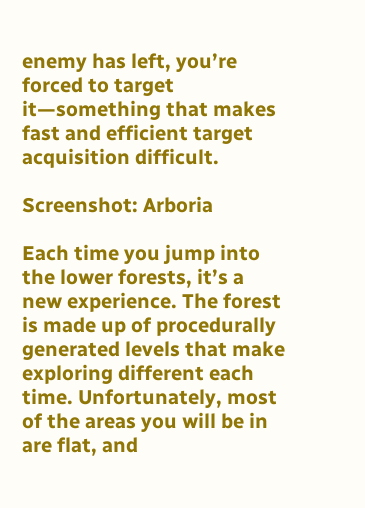enemy has left, you’re forced to target it—something that makes fast and efficient target acquisition difficult.

Screenshot: Arboria

Each time you jump into the lower forests, it’s a new experience. The forest is made up of procedurally generated levels that make exploring different each time. Unfortunately, most of the areas you will be in are flat, and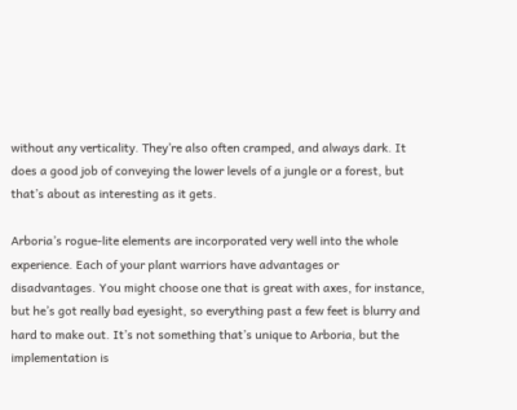without any verticality. They’re also often cramped, and always dark. It does a good job of conveying the lower levels of a jungle or a forest, but that’s about as interesting as it gets.

Arboria’s rogue-lite elements are incorporated very well into the whole experience. Each of your plant warriors have advantages or disadvantages. You might choose one that is great with axes, for instance, but he’s got really bad eyesight, so everything past a few feet is blurry and hard to make out. It’s not something that’s unique to Arboria, but the implementation is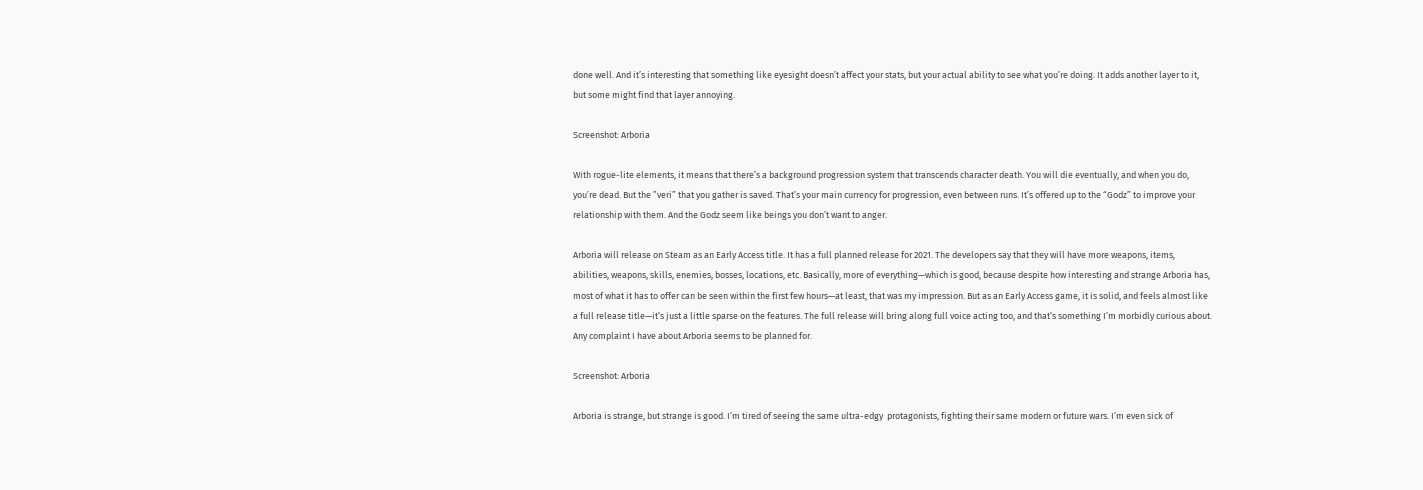done well. And it’s interesting that something like eyesight doesn’t affect your stats, but your actual ability to see what you’re doing. It adds another layer to it, but some might find that layer annoying.

Screenshot: Arboria

With rogue-lite elements, it means that there’s a background progression system that transcends character death. You will die eventually, and when you do, you’re dead. But the ”veri” that you gather is saved. That’s your main currency for progression, even between runs. It’s offered up to the “Godz” to improve your relationship with them. And the Godz seem like beings you don’t want to anger.

Arboria will release on Steam as an Early Access title. It has a full planned release for 2021. The developers say that they will have more weapons, items, abilities, weapons, skills, enemies, bosses, locations, etc. Basically, more of everything—which is good, because despite how interesting and strange Arboria has, most of what it has to offer can be seen within the first few hours—at least, that was my impression. But as an Early Access game, it is solid, and feels almost like a full release title—it’s just a little sparse on the features. The full release will bring along full voice acting too, and that’s something I’m morbidly curious about. Any complaint I have about Arboria seems to be planned for.

Screenshot: Arboria

Arboria is strange, but strange is good. I’m tired of seeing the same ultra-edgy  protagonists, fighting their same modern or future wars. I’m even sick of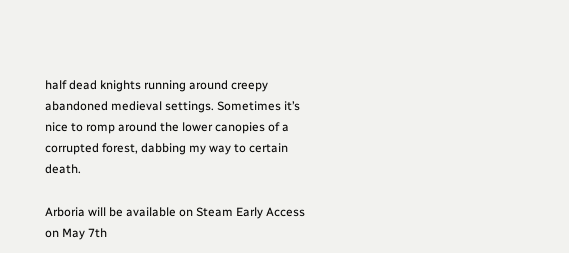half dead knights running around creepy abandoned medieval settings. Sometimes it’s nice to romp around the lower canopies of a corrupted forest, dabbing my way to certain death.

Arboria will be available on Steam Early Access on May 7th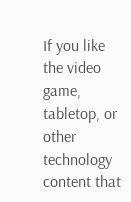If you like the video game, tabletop, or other technology content that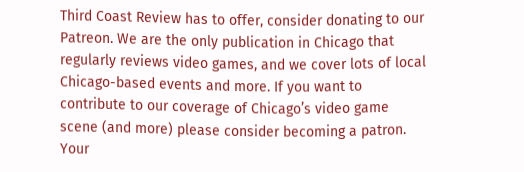Third Coast Review has to offer, consider donating to our Patreon. We are the only publication in Chicago that regularly reviews video games, and we cover lots of local Chicago-based events and more. If you want to contribute to our coverage of Chicago’s video game scene (and more) please consider becoming a patron. Your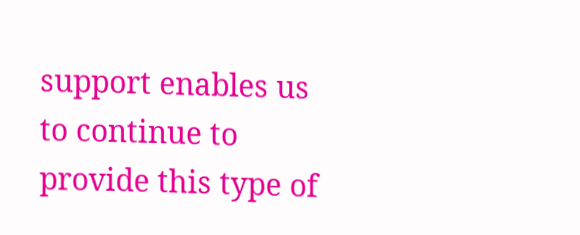support enables us to continue to provide this type of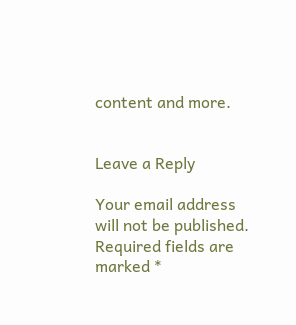content and more.


Leave a Reply

Your email address will not be published. Required fields are marked *